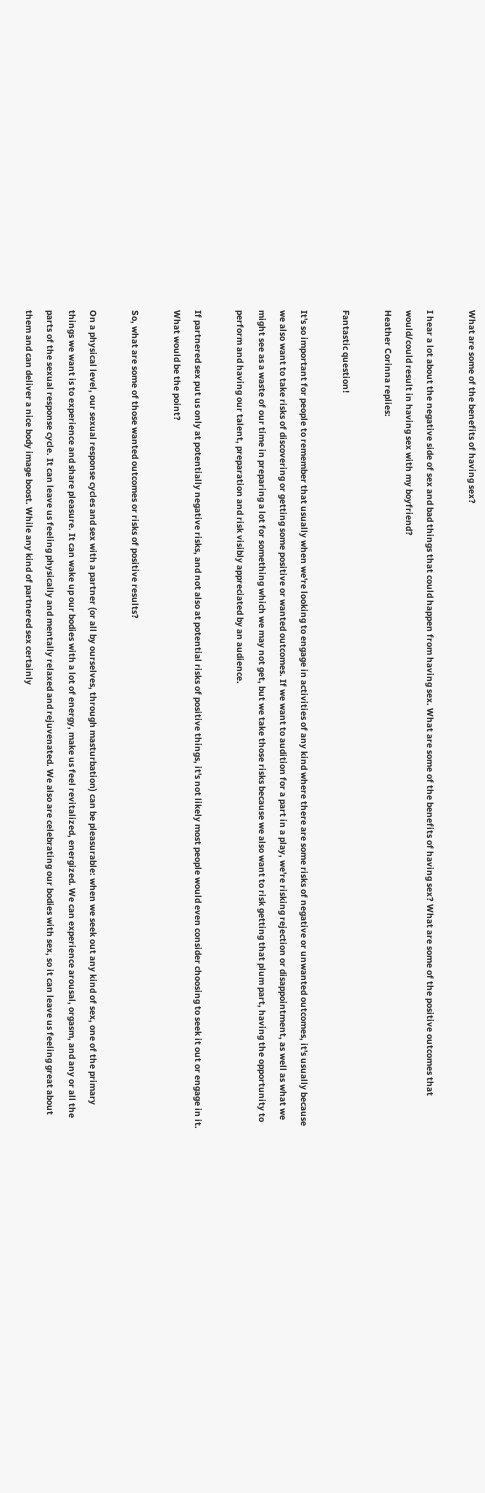What are some of the benefits of having sex?

I hear a lot about the negative side of sex and bad things that could happen from having sex. What are some of the benefits of having sex? What are some of the positive outcomes that would/could result in having sex with my boyfriend?
Heather Corinna replies:

Fantastic question!

It's so important for people to remember that usually when we're looking to engage in activities of any kind where there are some risks of negative or unwanted outcomes, it's usually because we also want to take risks of discovering or getting some positive or wanted outcomes. If we want to audition for a part in a play, we're risking rejection or disappointment, as well as what we might see as a waste of our time in preparing a lot for something which we may not get, but we take those risks because we also want to risk getting that plum part, having the opportunity to perform and having our talent, preparation and risk visibly appreciated by an audience.

If partnered sex put us only at potentially negative risks, and not also at potential risks of positive things, it's not likely most people would even consider choosing to seek it out or engage in it. What would be the point?

So, what are some of those wanted outcomes or risks of positive results?

On a physical level, our sexual response cycles and sex with a partner (or all by ourselves, through masturbation) can be pleasurable: when we seek out any kind of sex, one of the primary things we want is to experience and share pleasure. It can wake up our bodies with a lot of energy, make us feel revitalized, energized. We can experience arousal, orgasm, and any or all the parts of the sexual response cycle. It can leave us feeling physically and mentally relaxed and rejuvenated. We also are celebrating our bodies with sex, so it can leave us feeling great about them and can deliver a nice body image boost. While any kind of partnered sex certainly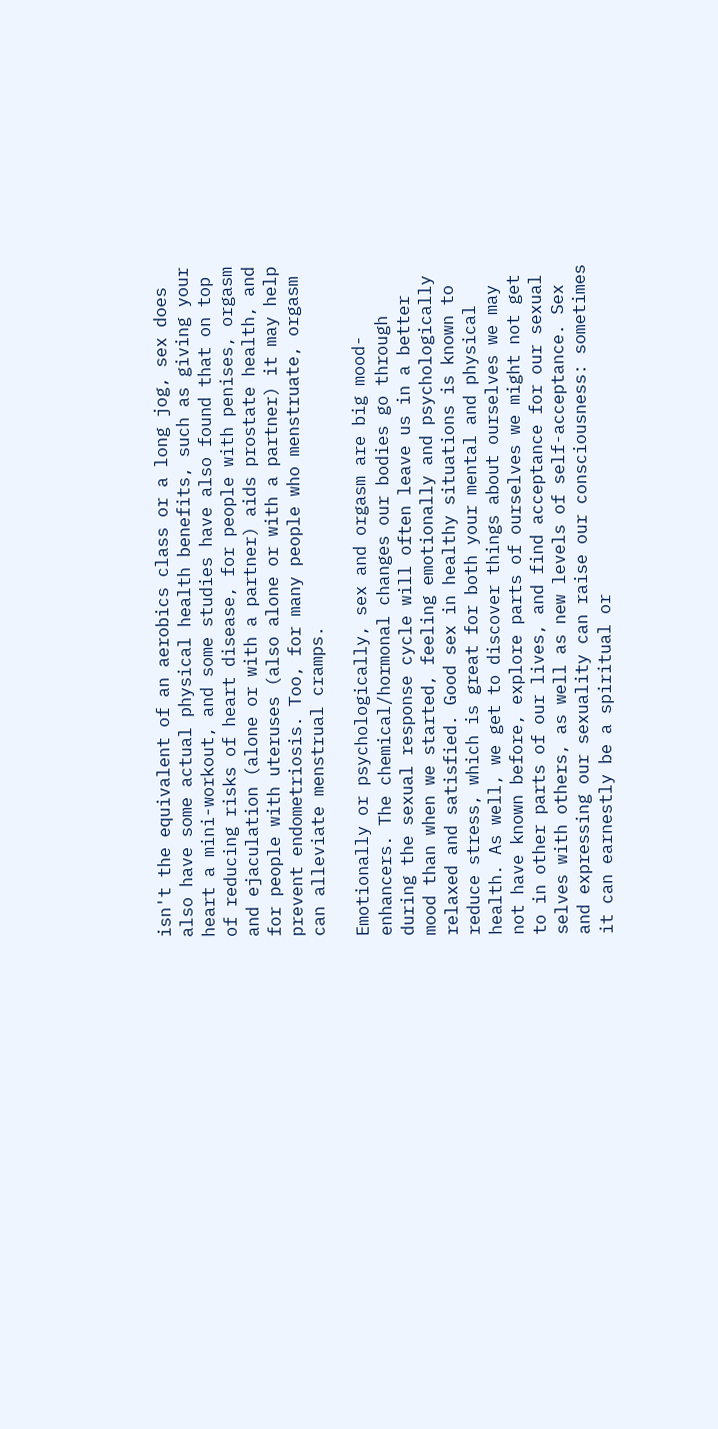isn't the equivalent of an aerobics class or a long jog, sex does also have some actual physical health benefits, such as giving your heart a mini-workout, and some studies have also found that on top of reducing risks of heart disease, for people with penises, orgasm and ejaculation (alone or with a partner) aids prostate health, and for people with uteruses (also alone or with a partner) it may help prevent endometriosis. Too, for many people who menstruate, orgasm can alleviate menstrual cramps.

Emotionally or psychologically, sex and orgasm are big mood-enhancers. The chemical/hormonal changes our bodies go through during the sexual response cycle will often leave us in a better mood than when we started, feeling emotionally and psychologically relaxed and satisfied. Good sex in healthy situations is known to reduce stress, which is great for both your mental and physical health. As well, we get to discover things about ourselves we may not have known before, explore parts of ourselves we might not get to in other parts of our lives, and find acceptance for our sexual selves with others, as well as new levels of self-acceptance. Sex and expressing our sexuality can raise our consciousness: sometimes it can earnestly be a spiritual or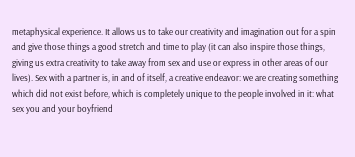metaphysical experience. It allows us to take our creativity and imagination out for a spin and give those things a good stretch and time to play (it can also inspire those things, giving us extra creativity to take away from sex and use or express in other areas of our lives). Sex with a partner is, in and of itself, a creative endeavor: we are creating something which did not exist before, which is completely unique to the people involved in it: what sex you and your boyfriend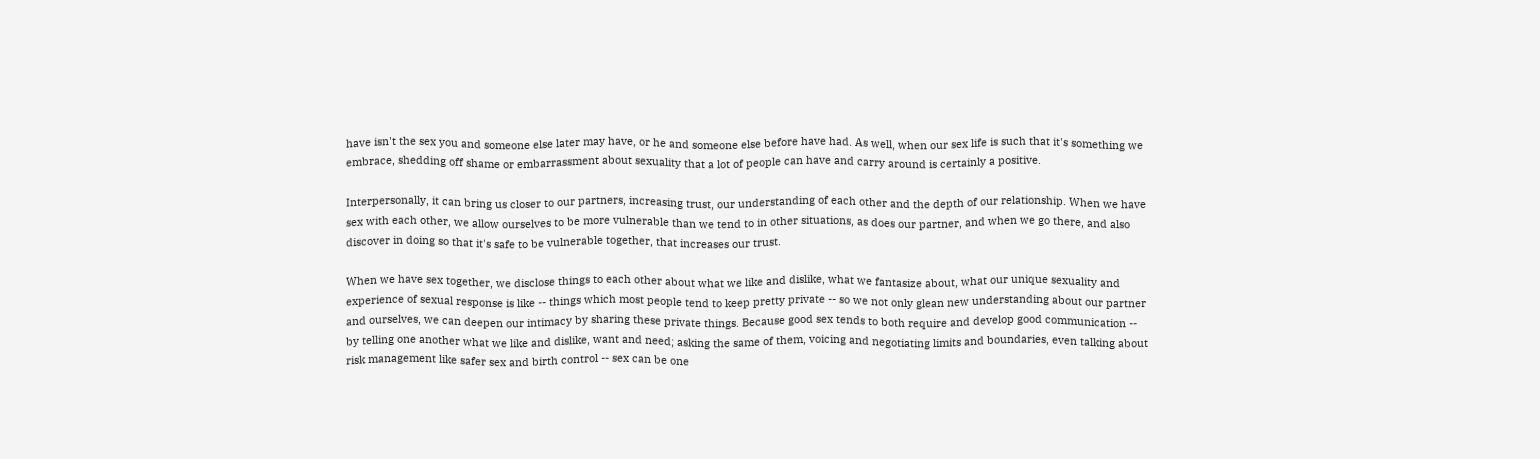have isn't the sex you and someone else later may have, or he and someone else before have had. As well, when our sex life is such that it's something we embrace, shedding off shame or embarrassment about sexuality that a lot of people can have and carry around is certainly a positive.

Interpersonally, it can bring us closer to our partners, increasing trust, our understanding of each other and the depth of our relationship. When we have sex with each other, we allow ourselves to be more vulnerable than we tend to in other situations, as does our partner, and when we go there, and also discover in doing so that it's safe to be vulnerable together, that increases our trust.

When we have sex together, we disclose things to each other about what we like and dislike, what we fantasize about, what our unique sexuality and experience of sexual response is like -- things which most people tend to keep pretty private -- so we not only glean new understanding about our partner and ourselves, we can deepen our intimacy by sharing these private things. Because good sex tends to both require and develop good communication -- by telling one another what we like and dislike, want and need; asking the same of them, voicing and negotiating limits and boundaries, even talking about risk management like safer sex and birth control -- sex can be one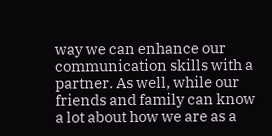way we can enhance our communication skills with a partner. As well, while our friends and family can know a lot about how we are as a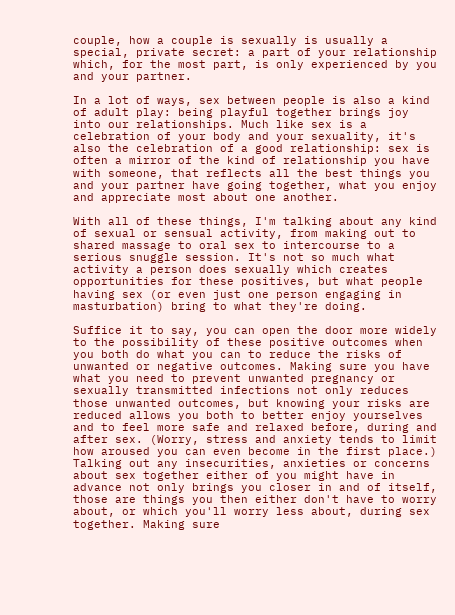couple, how a couple is sexually is usually a special, private secret: a part of your relationship which, for the most part, is only experienced by you and your partner.

In a lot of ways, sex between people is also a kind of adult play: being playful together brings joy into our relationships. Much like sex is a celebration of your body and your sexuality, it's also the celebration of a good relationship: sex is often a mirror of the kind of relationship you have with someone, that reflects all the best things you and your partner have going together, what you enjoy and appreciate most about one another.

With all of these things, I'm talking about any kind of sexual or sensual activity, from making out to shared massage to oral sex to intercourse to a serious snuggle session. It's not so much what activity a person does sexually which creates opportunities for these positives, but what people having sex (or even just one person engaging in masturbation) bring to what they're doing.

Suffice it to say, you can open the door more widely to the possibility of these positive outcomes when you both do what you can to reduce the risks of unwanted or negative outcomes. Making sure you have what you need to prevent unwanted pregnancy or sexually transmitted infections not only reduces those unwanted outcomes, but knowing your risks are reduced allows you both to better enjoy yourselves and to feel more safe and relaxed before, during and after sex. (Worry, stress and anxiety tends to limit how aroused you can even become in the first place.) Talking out any insecurities, anxieties or concerns about sex together either of you might have in advance not only brings you closer in and of itself, those are things you then either don't have to worry about, or which you'll worry less about, during sex together. Making sure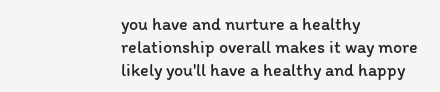you have and nurture a healthy relationship overall makes it way more likely you'll have a healthy and happy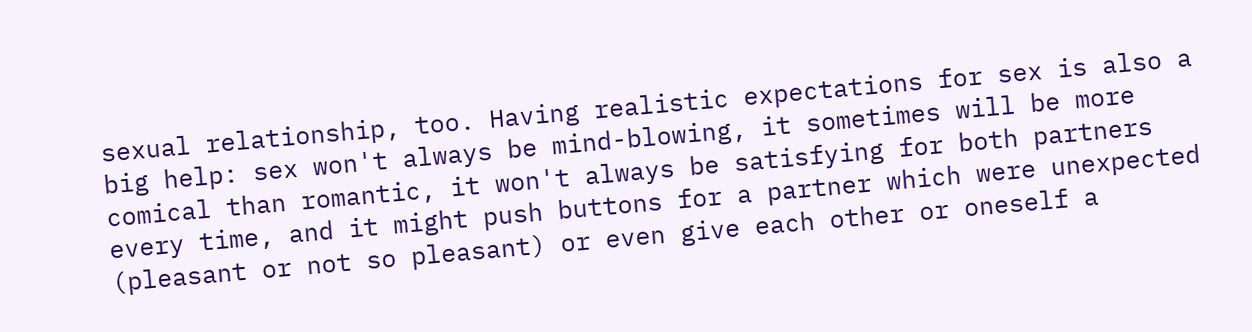sexual relationship, too. Having realistic expectations for sex is also a big help: sex won't always be mind-blowing, it sometimes will be more comical than romantic, it won't always be satisfying for both partners every time, and it might push buttons for a partner which were unexpected (pleasant or not so pleasant) or even give each other or oneself a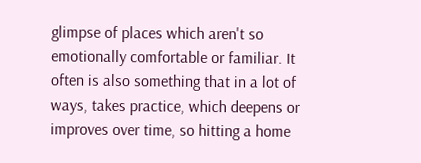glimpse of places which aren't so emotionally comfortable or familiar. It often is also something that in a lot of ways, takes practice, which deepens or improves over time, so hitting a home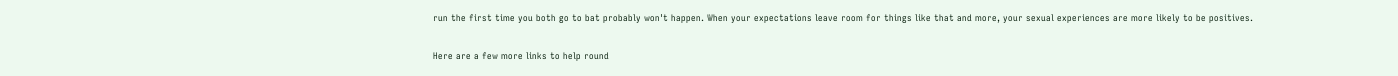run the first time you both go to bat probably won't happen. When your expectations leave room for things like that and more, your sexual experiences are more likely to be positives.

Here are a few more links to help round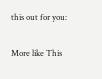this out for you:

More like This